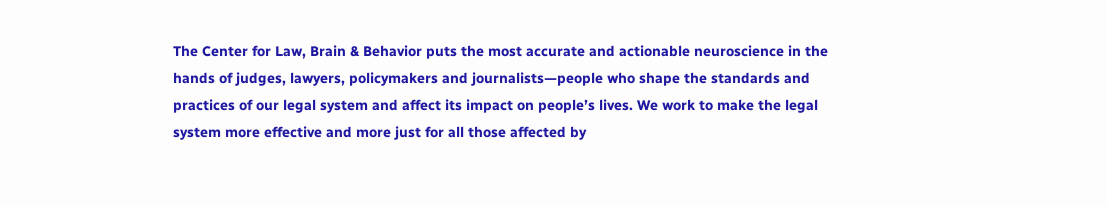The Center for Law, Brain & Behavior puts the most accurate and actionable neuroscience in the hands of judges, lawyers, policymakers and journalists—people who shape the standards and practices of our legal system and affect its impact on people’s lives. We work to make the legal system more effective and more just for all those affected by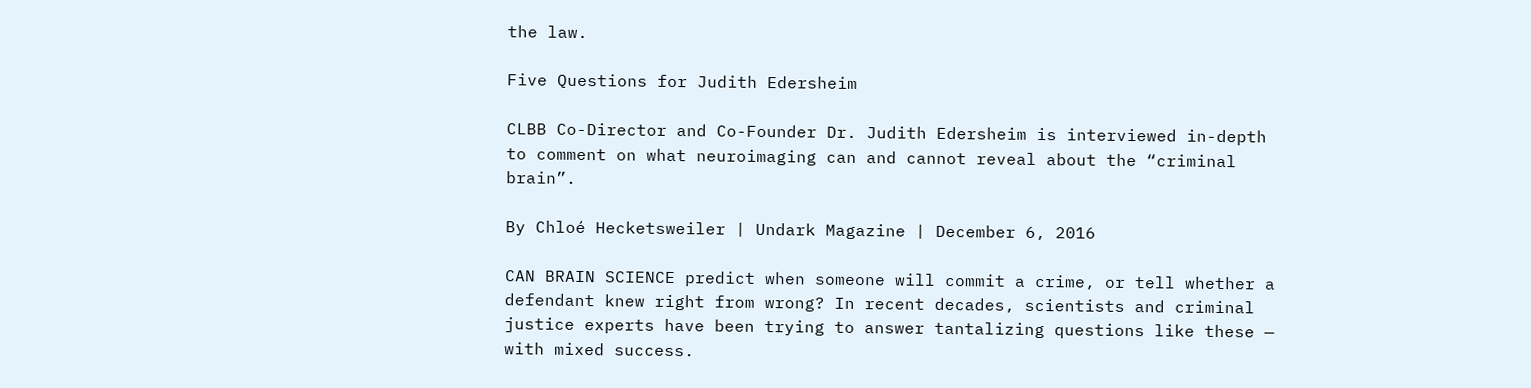the law.

Five Questions for Judith Edersheim

CLBB Co-Director and Co-Founder Dr. Judith Edersheim is interviewed in-depth to comment on what neuroimaging can and cannot reveal about the “criminal brain”.

By Chloé Hecketsweiler | Undark Magazine | December 6, 2016

CAN BRAIN SCIENCE predict when someone will commit a crime, or tell whether a defendant knew right from wrong? In recent decades, scientists and criminal justice experts have been trying to answer tantalizing questions like these — with mixed success.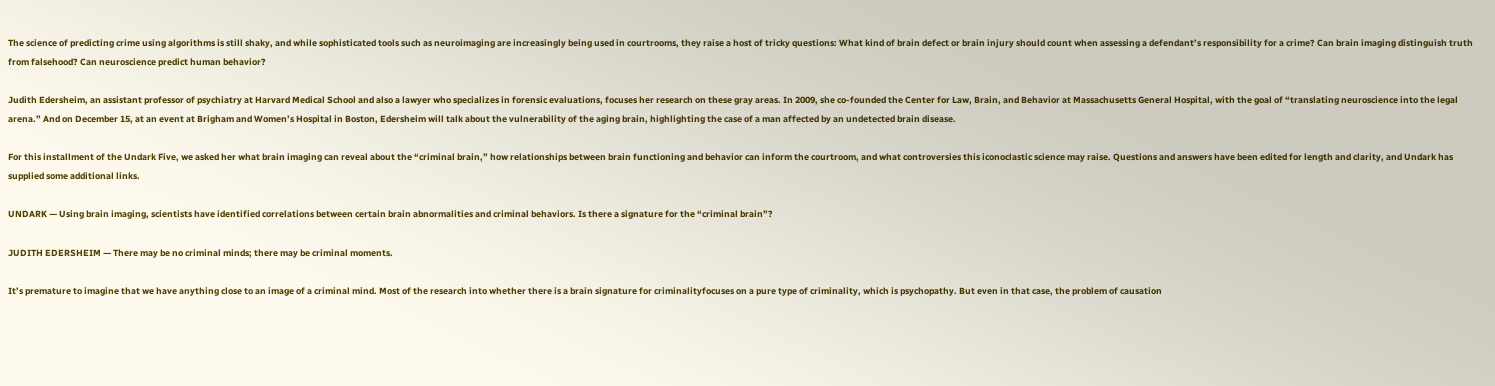The science of predicting crime using algorithms is still shaky, and while sophisticated tools such as neuroimaging are increasingly being used in courtrooms, they raise a host of tricky questions: What kind of brain defect or brain injury should count when assessing a defendant’s responsibility for a crime? Can brain imaging distinguish truth from falsehood? Can neuroscience predict human behavior?

Judith Edersheim, an assistant professor of psychiatry at Harvard Medical School and also a lawyer who specializes in forensic evaluations, focuses her research on these gray areas. In 2009, she co-founded the Center for Law, Brain, and Behavior at Massachusetts General Hospital, with the goal of “translating neuroscience into the legal arena.” And on December 15, at an event at Brigham and Women’s Hospital in Boston, Edersheim will talk about the vulnerability of the aging brain, highlighting the case of a man affected by an undetected brain disease.

For this installment of the Undark Five, we asked her what brain imaging can reveal about the “criminal brain,” how relationships between brain functioning and behavior can inform the courtroom, and what controversies this iconoclastic science may raise. Questions and answers have been edited for length and clarity, and Undark has supplied some additional links.

UNDARK — Using brain imaging, scientists have identified correlations between certain brain abnormalities and criminal behaviors. Is there a signature for the “criminal brain”?

JUDITH EDERSHEIM — There may be no criminal minds; there may be criminal moments.

It’s premature to imagine that we have anything close to an image of a criminal mind. Most of the research into whether there is a brain signature for criminalityfocuses on a pure type of criminality, which is psychopathy. But even in that case, the problem of causation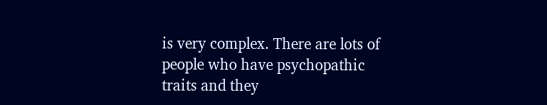is very complex. There are lots of people who have psychopathic traits and they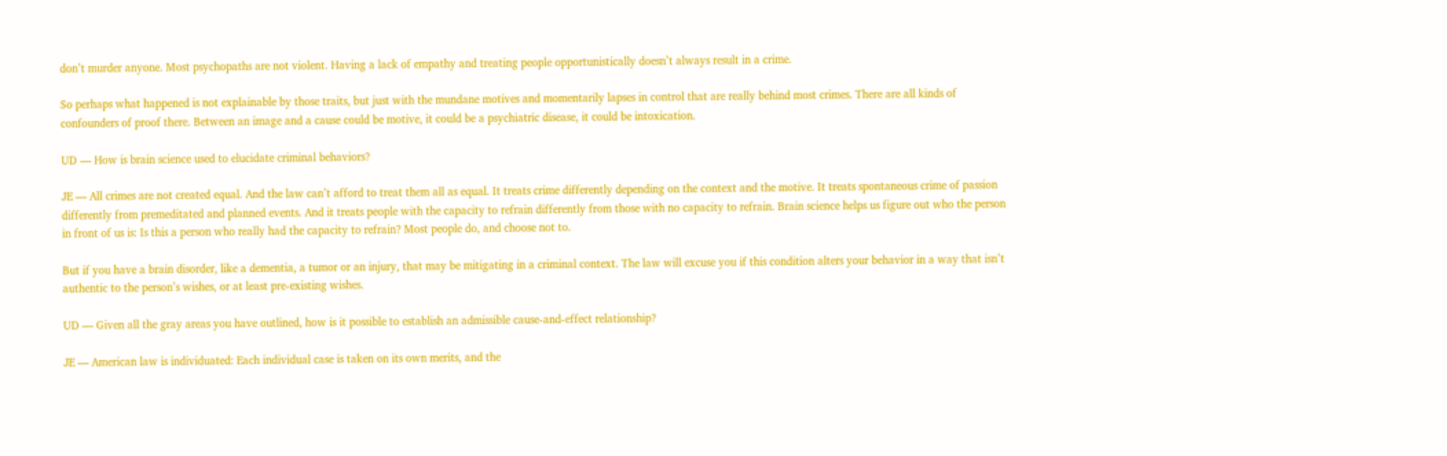don’t murder anyone. Most psychopaths are not violent. Having a lack of empathy and treating people opportunistically doesn’t always result in a crime.

So perhaps what happened is not explainable by those traits, but just with the mundane motives and momentarily lapses in control that are really behind most crimes. There are all kinds of confounders of proof there. Between an image and a cause could be motive, it could be a psychiatric disease, it could be intoxication.

UD — How is brain science used to elucidate criminal behaviors?

JE — All crimes are not created equal. And the law can’t afford to treat them all as equal. It treats crime differently depending on the context and the motive. It treats spontaneous crime of passion differently from premeditated and planned events. And it treats people with the capacity to refrain differently from those with no capacity to refrain. Brain science helps us figure out who the person in front of us is: Is this a person who really had the capacity to refrain? Most people do, and choose not to.

But if you have a brain disorder, like a dementia, a tumor or an injury, that may be mitigating in a criminal context. The law will excuse you if this condition alters your behavior in a way that isn’t authentic to the person’s wishes, or at least pre-existing wishes.

UD — Given all the gray areas you have outlined, how is it possible to establish an admissible cause-and-effect relationship?

JE — American law is individuated: Each individual case is taken on its own merits, and the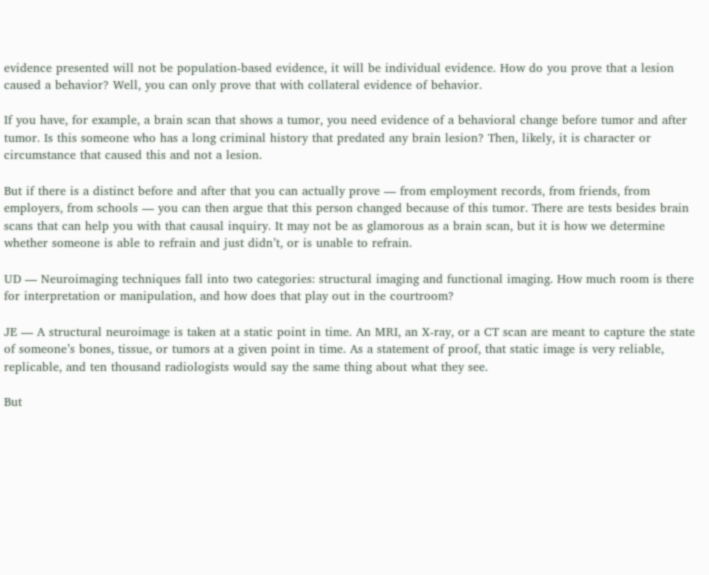evidence presented will not be population-based evidence, it will be individual evidence. How do you prove that a lesion caused a behavior? Well, you can only prove that with collateral evidence of behavior.

If you have, for example, a brain scan that shows a tumor, you need evidence of a behavioral change before tumor and after tumor. Is this someone who has a long criminal history that predated any brain lesion? Then, likely, it is character or circumstance that caused this and not a lesion.

But if there is a distinct before and after that you can actually prove — from employment records, from friends, from employers, from schools — you can then argue that this person changed because of this tumor. There are tests besides brain scans that can help you with that causal inquiry. It may not be as glamorous as a brain scan, but it is how we determine whether someone is able to refrain and just didn’t, or is unable to refrain.

UD — Neuroimaging techniques fall into two categories: structural imaging and functional imaging. How much room is there for interpretation or manipulation, and how does that play out in the courtroom?

JE — A structural neuroimage is taken at a static point in time. An MRI, an X-ray, or a CT scan are meant to capture the state of someone’s bones, tissue, or tumors at a given point in time. As a statement of proof, that static image is very reliable, replicable, and ten thousand radiologists would say the same thing about what they see.

But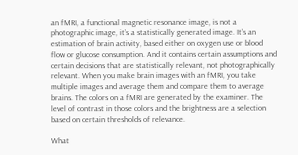an fMRI, a functional magnetic resonance image, is not a photographic image, it’s a statistically generated image. It’s an estimation of brain activity, based either on oxygen use or blood flow or glucose consumption. And it contains certain assumptions and certain decisions that are statistically relevant, not photographically relevant. When you make brain images with an fMRI, you take multiple images and average them and compare them to average brains. The colors on a fMRI are generated by the examiner. The level of contrast in those colors and the brightness are a selection based on certain thresholds of relevance.

What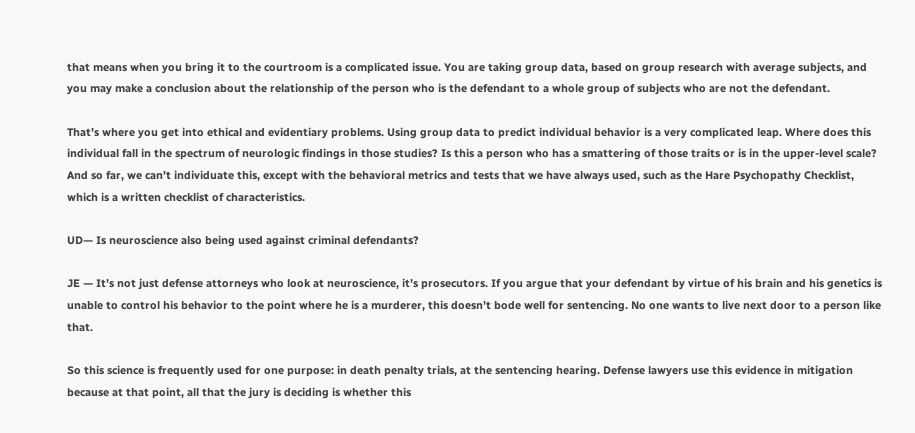that means when you bring it to the courtroom is a complicated issue. You are taking group data, based on group research with average subjects, and you may make a conclusion about the relationship of the person who is the defendant to a whole group of subjects who are not the defendant.

That’s where you get into ethical and evidentiary problems. Using group data to predict individual behavior is a very complicated leap. Where does this individual fall in the spectrum of neurologic findings in those studies? Is this a person who has a smattering of those traits or is in the upper-level scale? And so far, we can’t individuate this, except with the behavioral metrics and tests that we have always used, such as the Hare Psychopathy Checklist, which is a written checklist of characteristics.

UD— Is neuroscience also being used against criminal defendants?

JE — It’s not just defense attorneys who look at neuroscience, it’s prosecutors. If you argue that your defendant by virtue of his brain and his genetics is unable to control his behavior to the point where he is a murderer, this doesn’t bode well for sentencing. No one wants to live next door to a person like that.

So this science is frequently used for one purpose: in death penalty trials, at the sentencing hearing. Defense lawyers use this evidence in mitigation because at that point, all that the jury is deciding is whether this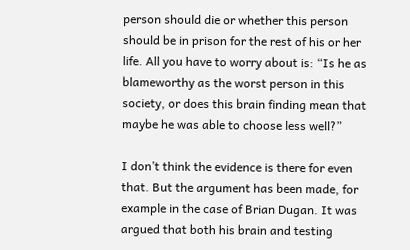person should die or whether this person should be in prison for the rest of his or her life. All you have to worry about is: “Is he as blameworthy as the worst person in this society, or does this brain finding mean that maybe he was able to choose less well?”

I don’t think the evidence is there for even that. But the argument has been made, for example in the case of Brian Dugan. It was argued that both his brain and testing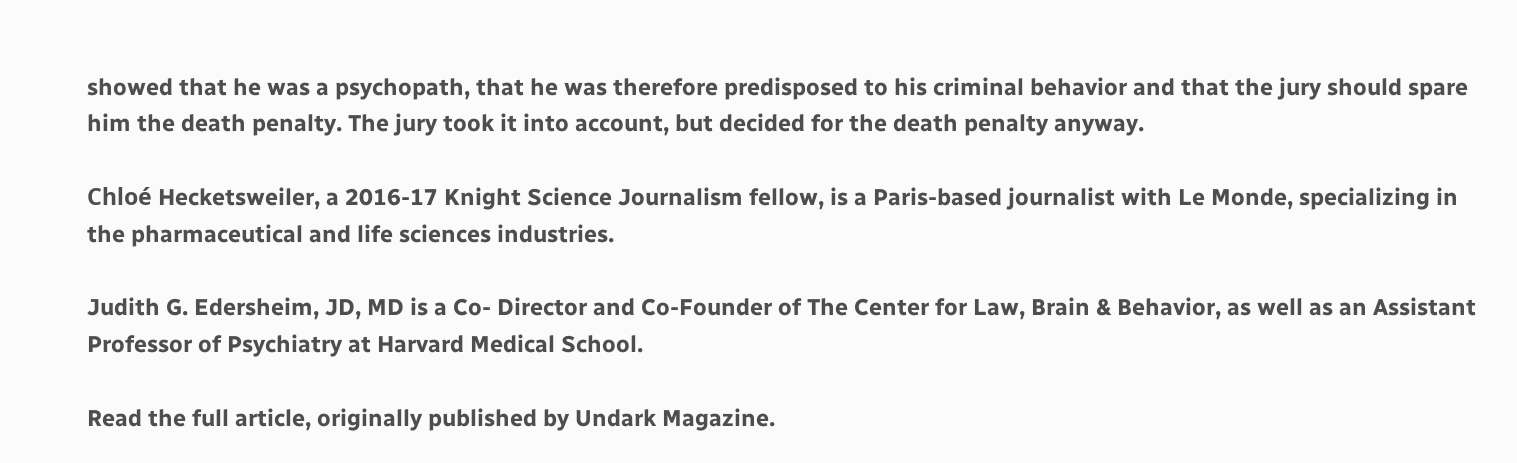showed that he was a psychopath, that he was therefore predisposed to his criminal behavior and that the jury should spare him the death penalty. The jury took it into account, but decided for the death penalty anyway.

Chloé Hecketsweiler, a 2016-17 Knight Science Journalism fellow, is a Paris-based journalist with Le Monde, specializing in the pharmaceutical and life sciences industries.

Judith G. Edersheim, JD, MD is a Co- Director and Co-Founder of The Center for Law, Brain & Behavior, as well as an Assistant Professor of Psychiatry at Harvard Medical School.

Read the full article, originally published by Undark Magazine.